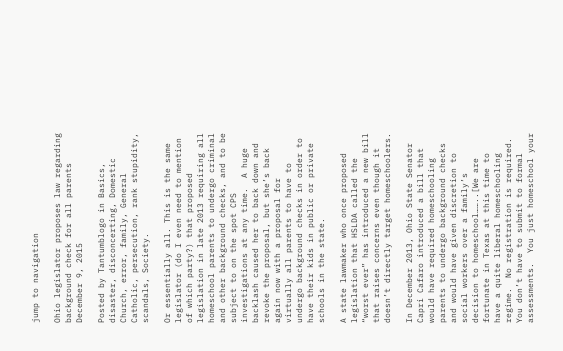jump to navigation

Ohio legislator proposes law regarding background check for all parents December 9, 2015

Posted by Tantumblogo in Basics, disaster, disconcerting, Domestic Church, error, family, General Catholic, persecution, rank stupidity, scandals, Society.

Or essentially all. This is the same legislator (do I even need to mention of which party?) that proposed legislation in late 2013 requiring all homeschool parents to undergo criminal and other background checks, and to be subject to on the spot CPS investigations at any time.  A huge backlash caused her to back down and revoke the proposal, but she’s back again now with a proposal for virtually all parents to have to undergo background checks in order to have their kids in public or private schools in the state.

A state lawmaker who once proposed legislation that HSLDA called the “worst ever” has introduced a new bill that raises concerns even though it doesn’t directly target homeschoolers.

In December 2013, Ohio State Senator Capri Cafaro introduced a bill that would have required homeschooling parents to undergo background checks and would have given discretion to social workers over a family’s decision to homeschool……..[We are fortunate in Texas at this time to have a quite liberal homeschooling regime.  No registration is required.  You don’t have to submit to formal assessments.  You just homeschool your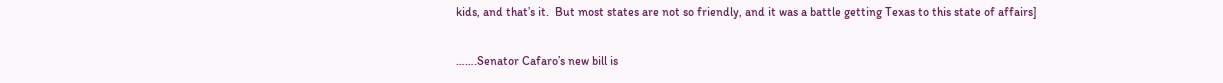kids, and that’s it.  But most states are not so friendly, and it was a battle getting Texas to this state of affairs]

…….Senator Cafaro’s new bill is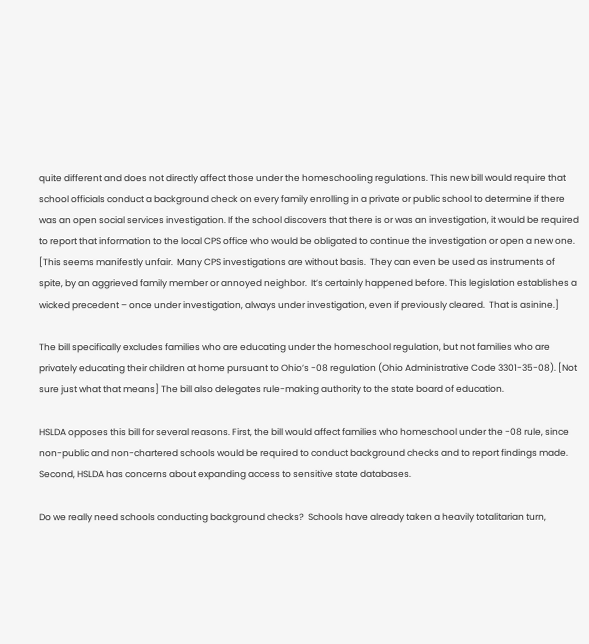quite different and does not directly affect those under the homeschooling regulations. This new bill would require that school officials conduct a background check on every family enrolling in a private or public school to determine if there was an open social services investigation. If the school discovers that there is or was an investigation, it would be required to report that information to the local CPS office who would be obligated to continue the investigation or open a new one. [This seems manifestly unfair.  Many CPS investigations are without basis.  They can even be used as instruments of spite, by an aggrieved family member or annoyed neighbor.  It’s certainly happened before. This legislation establishes a wicked precedent – once under investigation, always under investigation, even if previously cleared.  That is asinine.]

The bill specifically excludes families who are educating under the homeschool regulation, but not families who are privately educating their children at home pursuant to Ohio’s -08 regulation (Ohio Administrative Code 3301-35-08). [Not sure just what that means] The bill also delegates rule-making authority to the state board of education.

HSLDA opposes this bill for several reasons. First, the bill would affect families who homeschool under the -08 rule, since non-public and non-chartered schools would be required to conduct background checks and to report findings made. Second, HSLDA has concerns about expanding access to sensitive state databases.

Do we really need schools conducting background checks?  Schools have already taken a heavily totalitarian turn,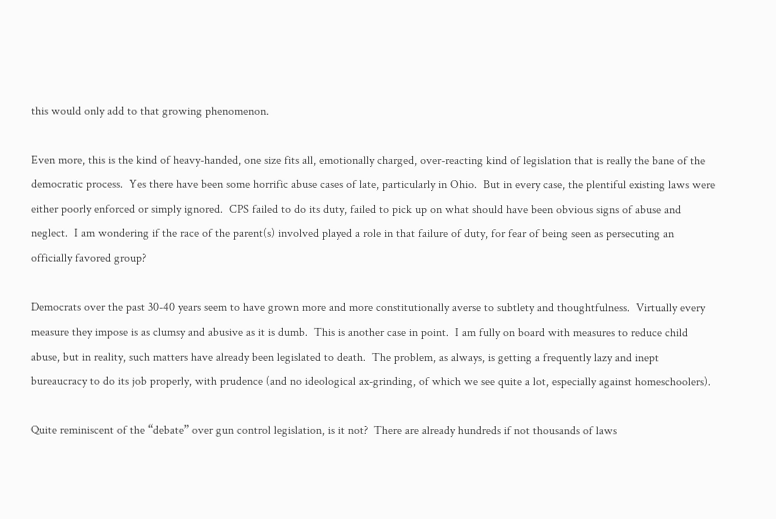this would only add to that growing phenomenon.

Even more, this is the kind of heavy-handed, one size fits all, emotionally charged, over-reacting kind of legislation that is really the bane of the democratic process.  Yes there have been some horrific abuse cases of late, particularly in Ohio.  But in every case, the plentiful existing laws were either poorly enforced or simply ignored.  CPS failed to do its duty, failed to pick up on what should have been obvious signs of abuse and neglect.  I am wondering if the race of the parent(s) involved played a role in that failure of duty, for fear of being seen as persecuting an officially favored group?

Democrats over the past 30-40 years seem to have grown more and more constitutionally averse to subtlety and thoughtfulness.  Virtually every measure they impose is as clumsy and abusive as it is dumb.  This is another case in point.  I am fully on board with measures to reduce child abuse, but in reality, such matters have already been legislated to death.  The problem, as always, is getting a frequently lazy and inept bureaucracy to do its job properly, with prudence (and no ideological ax-grinding, of which we see quite a lot, especially against homeschoolers).

Quite reminiscent of the “debate” over gun control legislation, is it not?  There are already hundreds if not thousands of laws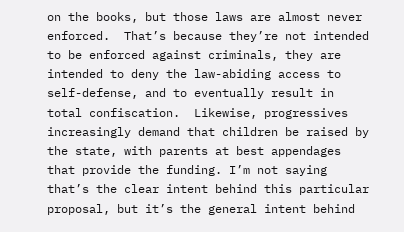on the books, but those laws are almost never enforced.  That’s because they’re not intended to be enforced against criminals, they are intended to deny the law-abiding access to self-defense, and to eventually result in total confiscation.  Likewise, progressives increasingly demand that children be raised by the state, with parents at best appendages that provide the funding. I’m not saying that’s the clear intent behind this particular proposal, but it’s the general intent behind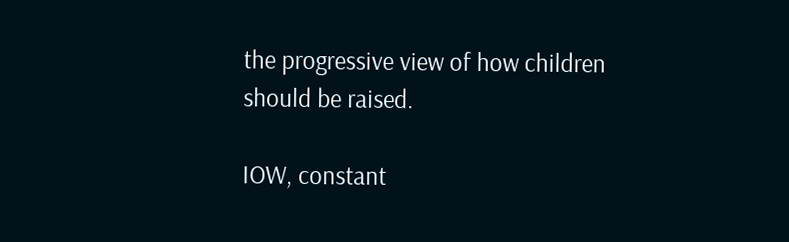the progressive view of how children should be raised.

IOW, constant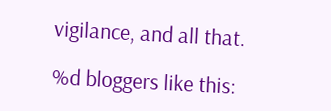vigilance, and all that.

%d bloggers like this: